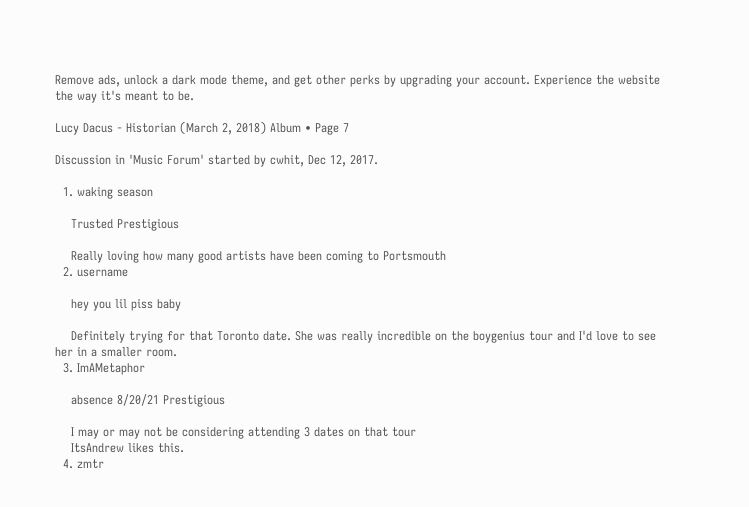Remove ads, unlock a dark mode theme, and get other perks by upgrading your account. Experience the website the way it's meant to be.

Lucy Dacus - Historian (March 2, 2018) Album • Page 7

Discussion in 'Music Forum' started by cwhit, Dec 12, 2017.

  1. waking season

    Trusted Prestigious

    Really loving how many good artists have been coming to Portsmouth
  2. username

    hey you lil piss baby

    Definitely trying for that Toronto date. She was really incredible on the boygenius tour and I'd love to see her in a smaller room.
  3. ImAMetaphor

    absence 8/20/21 Prestigious

    I may or may not be considering attending 3 dates on that tour
    ItsAndrew likes this.
  4. zmtr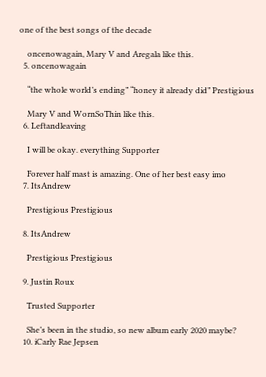one of the best songs of the decade

    oncenowagain, Mary V and Aregala like this.
  5. oncenowagain

    “the whole world’s ending” “honey it already did” Prestigious

    Mary V and WornSoThin like this.
  6. Leftandleaving

    I will be okay. everything Supporter

    Forever half mast is amazing. One of her best easy imo
  7. ItsAndrew

    Prestigious Prestigious

  8. ItsAndrew

    Prestigious Prestigious

  9. Justin Roux

    Trusted Supporter

    She’s been in the studio, so new album early 2020 maybe?
  10. iCarly Rae Jepsen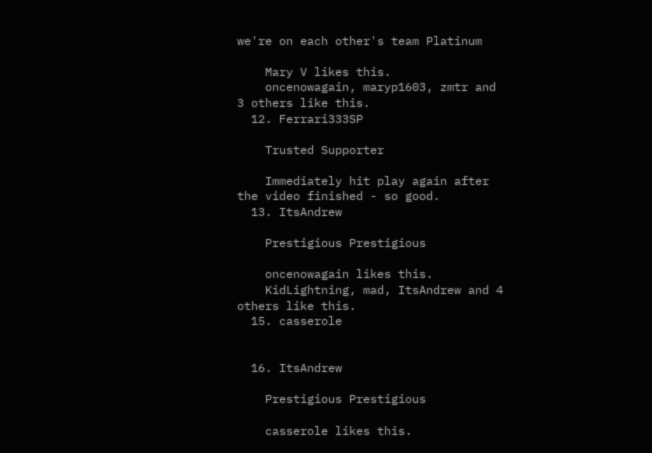we're on each other's team Platinum

    Mary V likes this.
    oncenowagain, maryp1603, zmtr and 3 others like this.
  12. Ferrari333SP

    Trusted Supporter

    Immediately hit play again after the video finished - so good.
  13. ItsAndrew

    Prestigious Prestigious

    oncenowagain likes this.
    KidLightning, mad, ItsAndrew and 4 others like this.
  15. casserole


  16. ItsAndrew

    Prestigious Prestigious

    casserole likes this.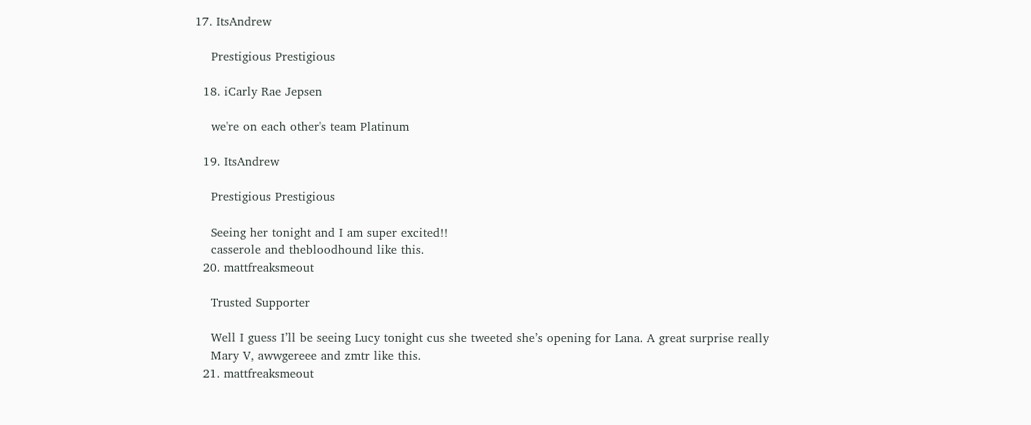17. ItsAndrew

    Prestigious Prestigious

  18. iCarly Rae Jepsen

    we're on each other's team Platinum

  19. ItsAndrew

    Prestigious Prestigious

    Seeing her tonight and I am super excited!!
    casserole and thebloodhound like this.
  20. mattfreaksmeout

    Trusted Supporter

    Well I guess I’ll be seeing Lucy tonight cus she tweeted she’s opening for Lana. A great surprise really
    Mary V, awwgereee and zmtr like this.
  21. mattfreaksmeout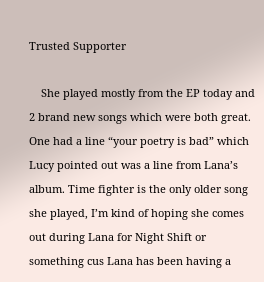Trusted Supporter

    She played mostly from the EP today and 2 brand new songs which were both great. One had a line “your poetry is bad” which Lucy pointed out was a line from Lana’s album. Time fighter is the only older song she played, I’m kind of hoping she comes out during Lana for Night Shift or something cus Lana has been having a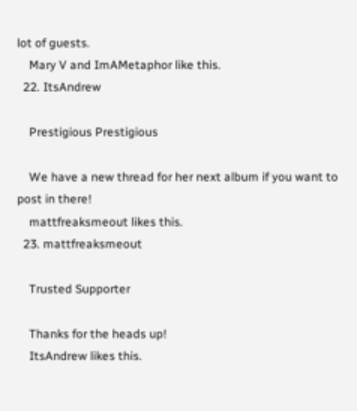lot of guests.
    Mary V and ImAMetaphor like this.
  22. ItsAndrew

    Prestigious Prestigious

    We have a new thread for her next album if you want to post in there!
    mattfreaksmeout likes this.
  23. mattfreaksmeout

    Trusted Supporter

    Thanks for the heads up!
    ItsAndrew likes this.